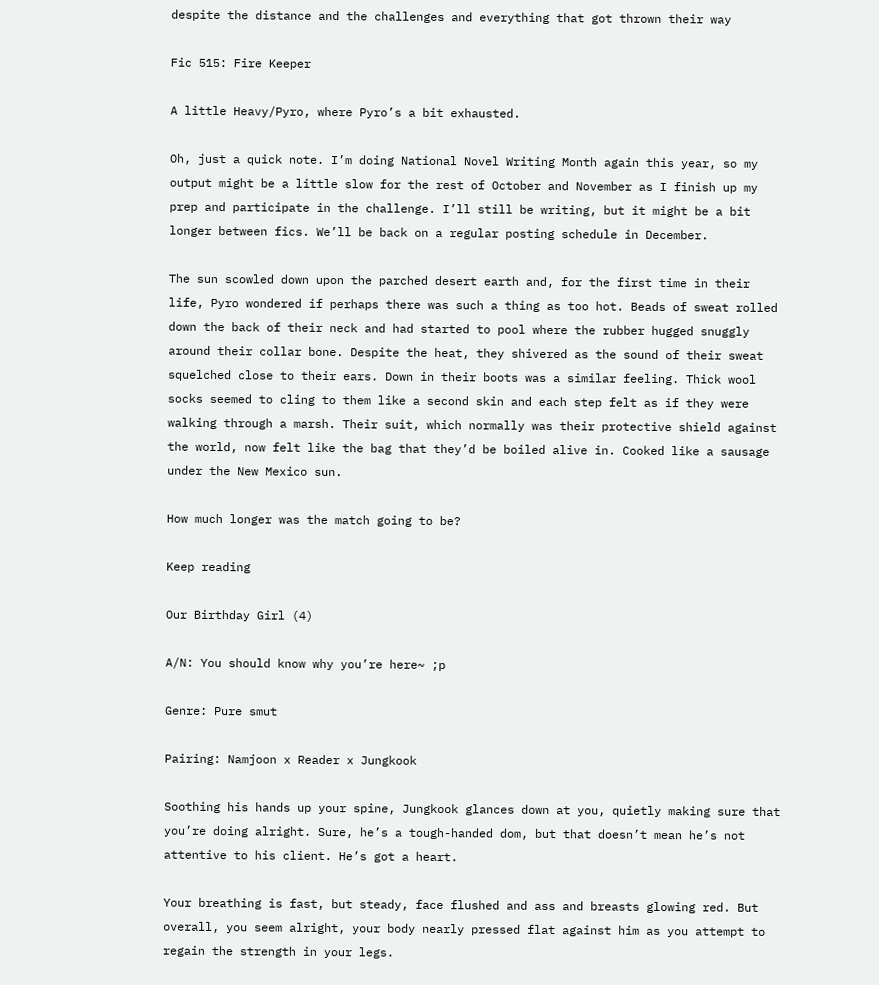despite the distance and the challenges and everything that got thrown their way

Fic 515: Fire Keeper

A little Heavy/Pyro, where Pyro’s a bit exhausted.

Oh, just a quick note. I’m doing National Novel Writing Month again this year, so my output might be a little slow for the rest of October and November as I finish up my prep and participate in the challenge. I’ll still be writing, but it might be a bit longer between fics. We’ll be back on a regular posting schedule in December.

The sun scowled down upon the parched desert earth and, for the first time in their life, Pyro wondered if perhaps there was such a thing as too hot. Beads of sweat rolled down the back of their neck and had started to pool where the rubber hugged snuggly around their collar bone. Despite the heat, they shivered as the sound of their sweat squelched close to their ears. Down in their boots was a similar feeling. Thick wool socks seemed to cling to them like a second skin and each step felt as if they were walking through a marsh. Their suit, which normally was their protective shield against the world, now felt like the bag that they’d be boiled alive in. Cooked like a sausage under the New Mexico sun.

How much longer was the match going to be?

Keep reading

Our Birthday Girl (4)

A/N: You should know why you’re here~ ;p

Genre: Pure smut

Pairing: Namjoon x Reader x Jungkook

Soothing his hands up your spine, Jungkook glances down at you, quietly making sure that you’re doing alright. Sure, he’s a tough-handed dom, but that doesn’t mean he’s not attentive to his client. He’s got a heart.

Your breathing is fast, but steady, face flushed and ass and breasts glowing red. But overall, you seem alright, your body nearly pressed flat against him as you attempt to regain the strength in your legs.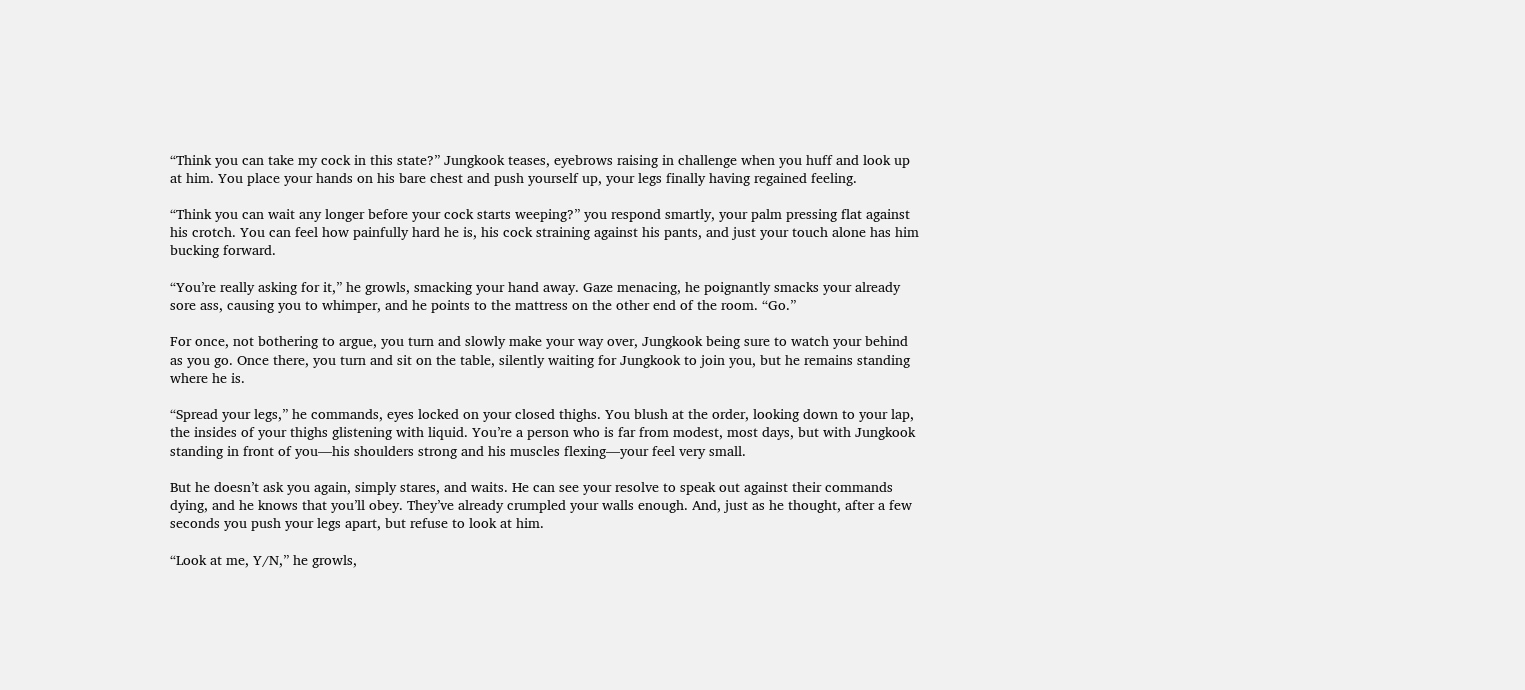“Think you can take my cock in this state?” Jungkook teases, eyebrows raising in challenge when you huff and look up at him. You place your hands on his bare chest and push yourself up, your legs finally having regained feeling.

“Think you can wait any longer before your cock starts weeping?” you respond smartly, your palm pressing flat against his crotch. You can feel how painfully hard he is, his cock straining against his pants, and just your touch alone has him bucking forward.

“You’re really asking for it,” he growls, smacking your hand away. Gaze menacing, he poignantly smacks your already sore ass, causing you to whimper, and he points to the mattress on the other end of the room. “Go.”

For once, not bothering to argue, you turn and slowly make your way over, Jungkook being sure to watch your behind as you go. Once there, you turn and sit on the table, silently waiting for Jungkook to join you, but he remains standing where he is.

“Spread your legs,” he commands, eyes locked on your closed thighs. You blush at the order, looking down to your lap, the insides of your thighs glistening with liquid. You’re a person who is far from modest, most days, but with Jungkook standing in front of you—his shoulders strong and his muscles flexing—your feel very small.

But he doesn’t ask you again, simply stares, and waits. He can see your resolve to speak out against their commands dying, and he knows that you’ll obey. They’ve already crumpled your walls enough. And, just as he thought, after a few seconds you push your legs apart, but refuse to look at him.

“Look at me, Y/N,” he growls,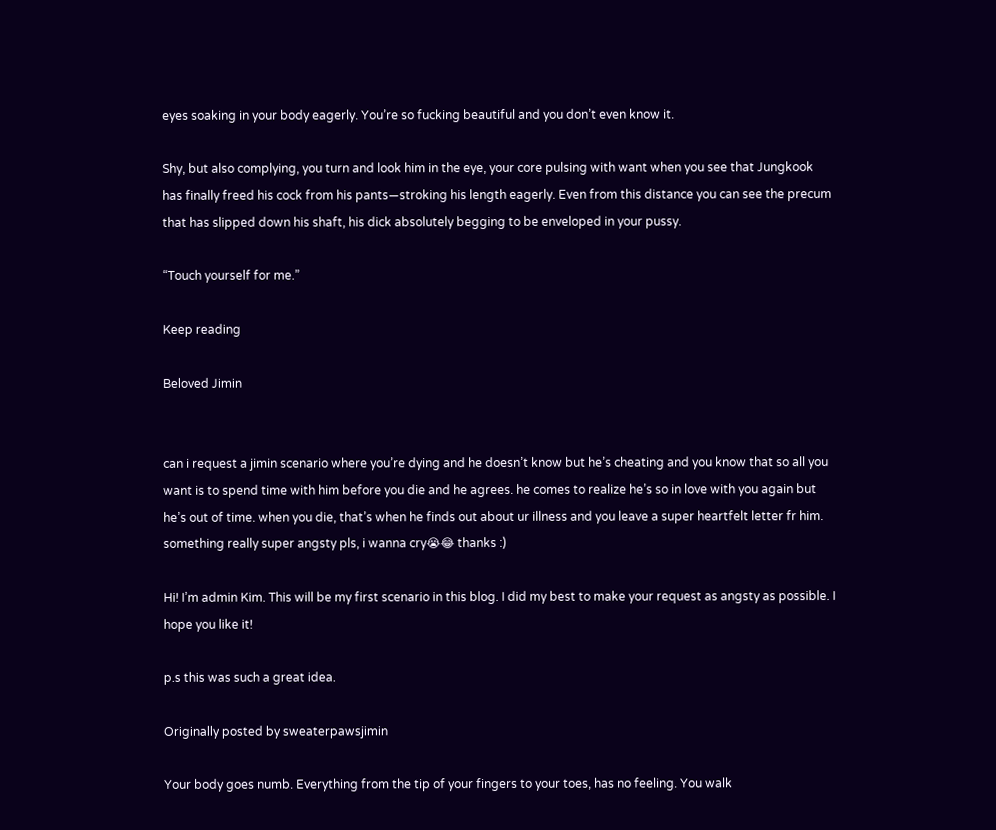eyes soaking in your body eagerly. You’re so fucking beautiful and you don’t even know it.

Shy, but also complying, you turn and look him in the eye, your core pulsing with want when you see that Jungkook has finally freed his cock from his pants—stroking his length eagerly. Even from this distance you can see the precum that has slipped down his shaft, his dick absolutely begging to be enveloped in your pussy.

“Touch yourself for me.”

Keep reading

Beloved Jimin


can i request a jimin scenario where you’re dying and he doesn’t know but he’s cheating and you know that so all you want is to spend time with him before you die and he agrees. he comes to realize he’s so in love with you again but he’s out of time. when you die, that’s when he finds out about ur illness and you leave a super heartfelt letter fr him. something really super angsty pls, i wanna cry😭😂 thanks :)

Hi! I’m admin Kim. This will be my first scenario in this blog. I did my best to make your request as angsty as possible. I hope you like it!

p.s this was such a great idea.

Originally posted by sweaterpawsjimin

Your body goes numb. Everything from the tip of your fingers to your toes, has no feeling. You walk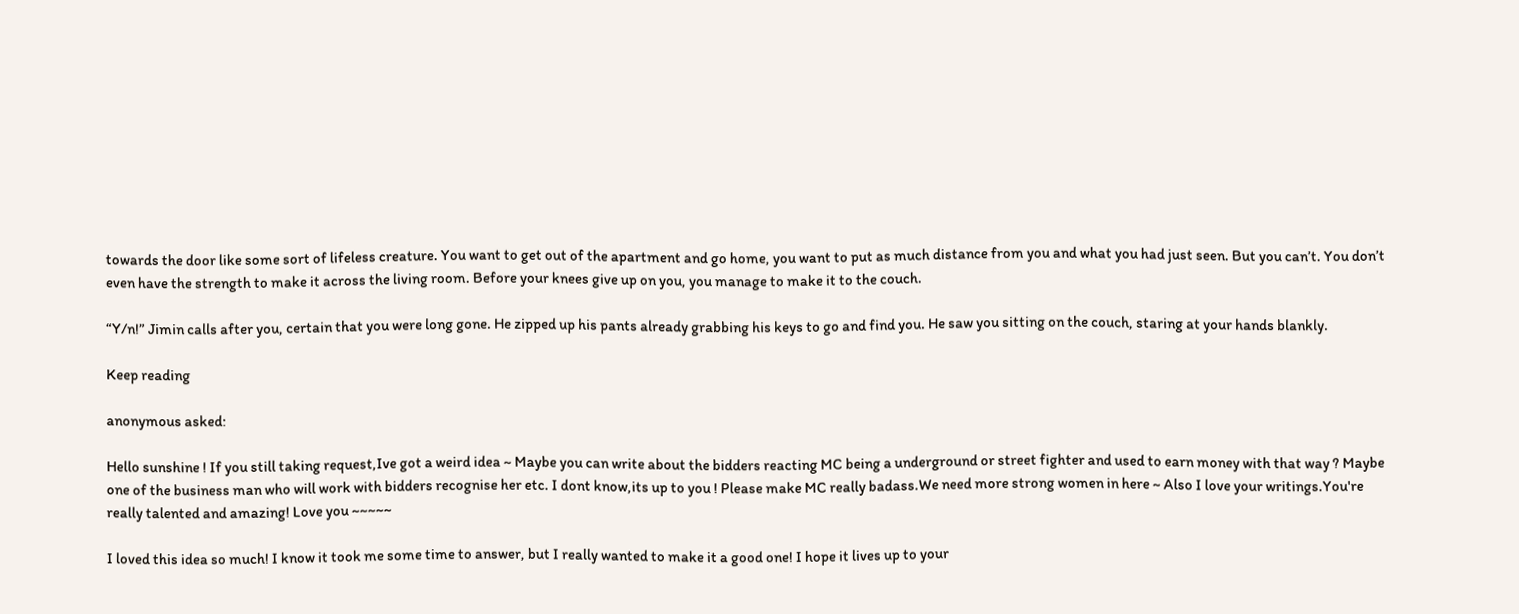towards the door like some sort of lifeless creature. You want to get out of the apartment and go home, you want to put as much distance from you and what you had just seen. But you can’t. You don’t even have the strength to make it across the living room. Before your knees give up on you, you manage to make it to the couch.

“Y/n!” Jimin calls after you, certain that you were long gone. He zipped up his pants already grabbing his keys to go and find you. He saw you sitting on the couch, staring at your hands blankly.

Keep reading

anonymous asked:

Hello sunshine ! If you still taking request,Ive got a weird idea ~ Maybe you can write about the bidders reacting MC being a underground or street fighter and used to earn money with that way ? Maybe one of the business man who will work with bidders recognise her etc. I dont know,its up to you ! Please make MC really badass.We need more strong women in here ~ Also I love your writings.You're really talented and amazing! Love you ~~~~~

I loved this idea so much! I know it took me some time to answer, but I really wanted to make it a good one! I hope it lives up to your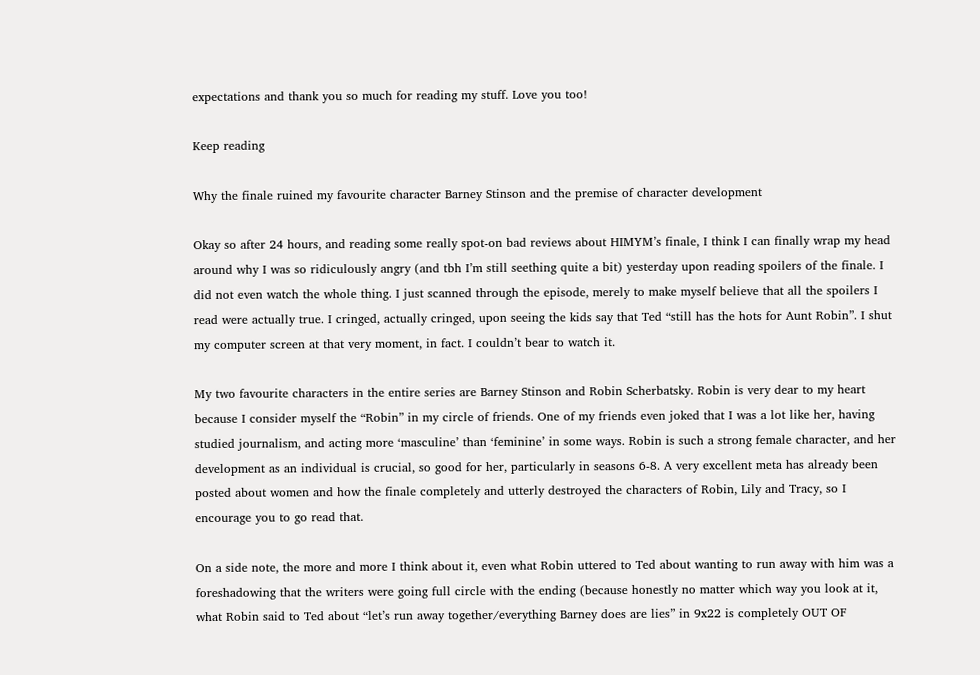expectations and thank you so much for reading my stuff. Love you too!

Keep reading

Why the finale ruined my favourite character Barney Stinson and the premise of character development

Okay so after 24 hours, and reading some really spot-on bad reviews about HIMYM’s finale, I think I can finally wrap my head around why I was so ridiculously angry (and tbh I’m still seething quite a bit) yesterday upon reading spoilers of the finale. I did not even watch the whole thing. I just scanned through the episode, merely to make myself believe that all the spoilers I read were actually true. I cringed, actually cringed, upon seeing the kids say that Ted “still has the hots for Aunt Robin”. I shut my computer screen at that very moment, in fact. I couldn’t bear to watch it.

My two favourite characters in the entire series are Barney Stinson and Robin Scherbatsky. Robin is very dear to my heart because I consider myself the “Robin” in my circle of friends. One of my friends even joked that I was a lot like her, having studied journalism, and acting more ‘masculine’ than ‘feminine’ in some ways. Robin is such a strong female character, and her development as an individual is crucial, so good for her, particularly in seasons 6-8. A very excellent meta has already been posted about women and how the finale completely and utterly destroyed the characters of Robin, Lily and Tracy, so I encourage you to go read that.

On a side note, the more and more I think about it, even what Robin uttered to Ted about wanting to run away with him was a foreshadowing that the writers were going full circle with the ending (because honestly no matter which way you look at it, what Robin said to Ted about “let’s run away together/everything Barney does are lies” in 9x22 is completely OUT OF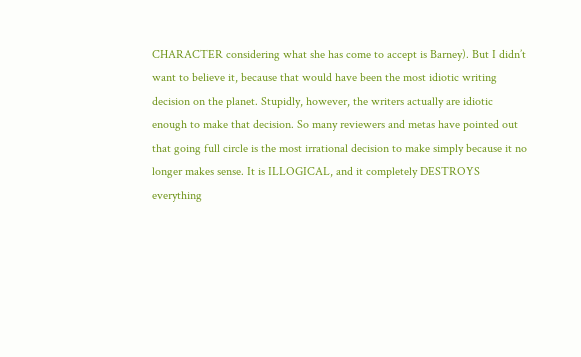CHARACTER considering what she has come to accept is Barney). But I didn’t want to believe it, because that would have been the most idiotic writing decision on the planet. Stupidly, however, the writers actually are idiotic enough to make that decision. So many reviewers and metas have pointed out that going full circle is the most irrational decision to make simply because it no longer makes sense. It is ILLOGICAL, and it completely DESTROYS everything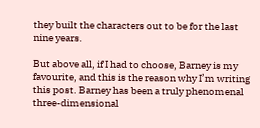they built the characters out to be for the last nine years.

But above all, if I had to choose, Barney is my favourite, and this is the reason why I’m writing this post. Barney has been a truly phenomenal three-dimensional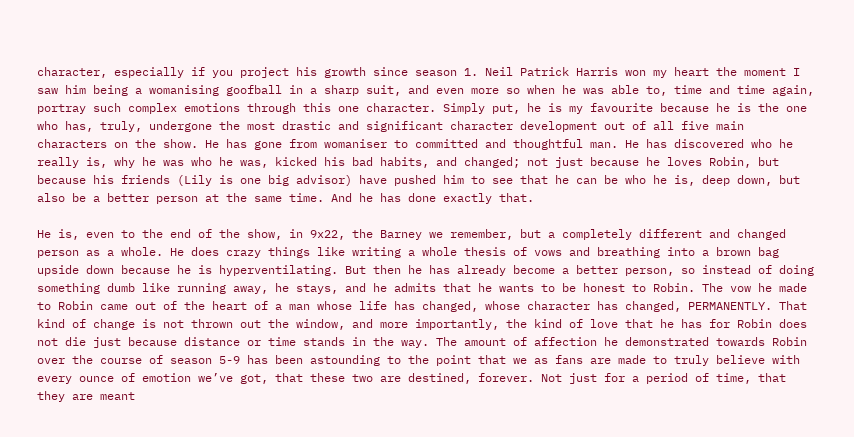character, especially if you project his growth since season 1. Neil Patrick Harris won my heart the moment I saw him being a womanising goofball in a sharp suit, and even more so when he was able to, time and time again, portray such complex emotions through this one character. Simply put, he is my favourite because he is the one who has, truly, undergone the most drastic and significant character development out of all five main characters on the show. He has gone from womaniser to committed and thoughtful man. He has discovered who he really is, why he was who he was, kicked his bad habits, and changed; not just because he loves Robin, but because his friends (Lily is one big advisor) have pushed him to see that he can be who he is, deep down, but also be a better person at the same time. And he has done exactly that.

He is, even to the end of the show, in 9x22, the Barney we remember, but a completely different and changed person as a whole. He does crazy things like writing a whole thesis of vows and breathing into a brown bag upside down because he is hyperventilating. But then he has already become a better person, so instead of doing something dumb like running away, he stays, and he admits that he wants to be honest to Robin. The vow he made to Robin came out of the heart of a man whose life has changed, whose character has changed, PERMANENTLY. That kind of change is not thrown out the window, and more importantly, the kind of love that he has for Robin does not die just because distance or time stands in the way. The amount of affection he demonstrated towards Robin over the course of season 5-9 has been astounding to the point that we as fans are made to truly believe with every ounce of emotion we’ve got, that these two are destined, forever. Not just for a period of time, that they are meant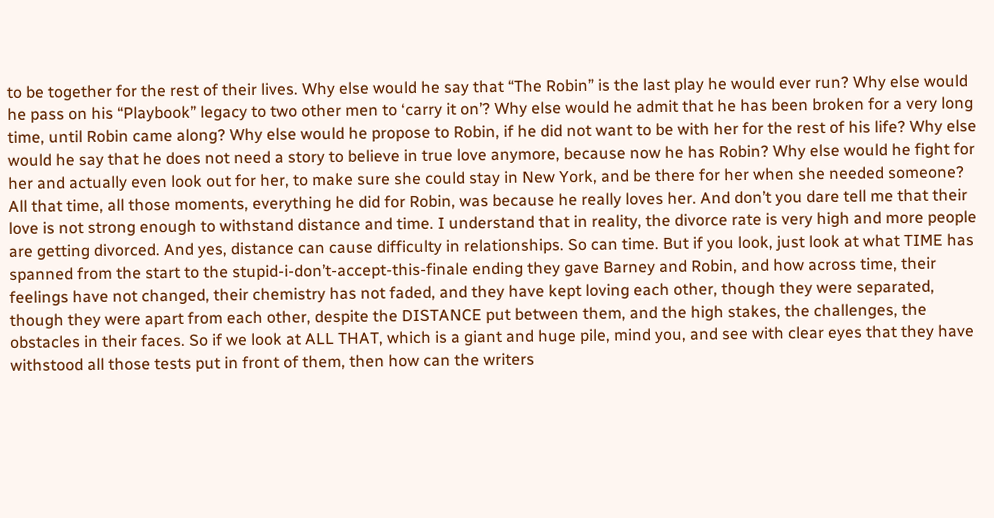to be together for the rest of their lives. Why else would he say that “The Robin” is the last play he would ever run? Why else would he pass on his “Playbook” legacy to two other men to ‘carry it on’? Why else would he admit that he has been broken for a very long time, until Robin came along? Why else would he propose to Robin, if he did not want to be with her for the rest of his life? Why else would he say that he does not need a story to believe in true love anymore, because now he has Robin? Why else would he fight for her and actually even look out for her, to make sure she could stay in New York, and be there for her when she needed someone? All that time, all those moments, everything he did for Robin, was because he really loves her. And don’t you dare tell me that their love is not strong enough to withstand distance and time. I understand that in reality, the divorce rate is very high and more people are getting divorced. And yes, distance can cause difficulty in relationships. So can time. But if you look, just look at what TIME has spanned from the start to the stupid-i-don’t-accept-this-finale ending they gave Barney and Robin, and how across time, their feelings have not changed, their chemistry has not faded, and they have kept loving each other, though they were separated, though they were apart from each other, despite the DISTANCE put between them, and the high stakes, the challenges, the obstacles in their faces. So if we look at ALL THAT, which is a giant and huge pile, mind you, and see with clear eyes that they have withstood all those tests put in front of them, then how can the writers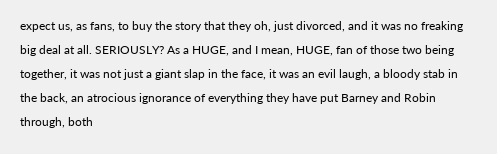expect us, as fans, to buy the story that they oh, just divorced, and it was no freaking big deal at all. SERIOUSLY? As a HUGE, and I mean, HUGE, fan of those two being together, it was not just a giant slap in the face, it was an evil laugh, a bloody stab in the back, an atrocious ignorance of everything they have put Barney and Robin through, both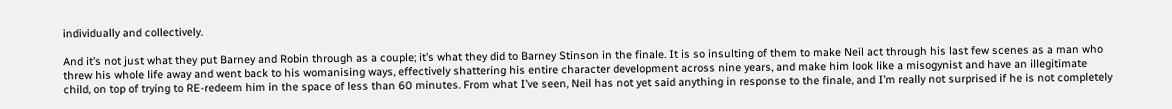individually and collectively.

And it’s not just what they put Barney and Robin through as a couple; it’s what they did to Barney Stinson in the finale. It is so insulting of them to make Neil act through his last few scenes as a man who threw his whole life away and went back to his womanising ways, effectively shattering his entire character development across nine years, and make him look like a misogynist and have an illegitimate child, on top of trying to RE-redeem him in the space of less than 60 minutes. From what I’ve seen, Neil has not yet said anything in response to the finale, and I’m really not surprised if he is not completely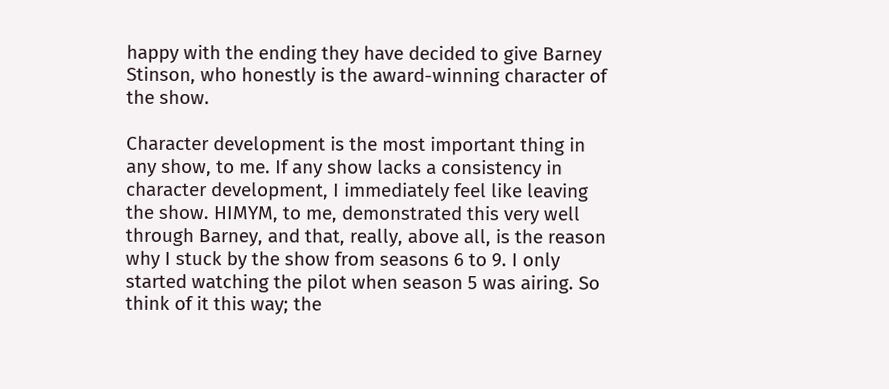happy with the ending they have decided to give Barney Stinson, who honestly is the award-winning character of the show.

Character development is the most important thing in any show, to me. If any show lacks a consistency in character development, I immediately feel like leaving the show. HIMYM, to me, demonstrated this very well through Barney, and that, really, above all, is the reason why I stuck by the show from seasons 6 to 9. I only started watching the pilot when season 5 was airing. So think of it this way; the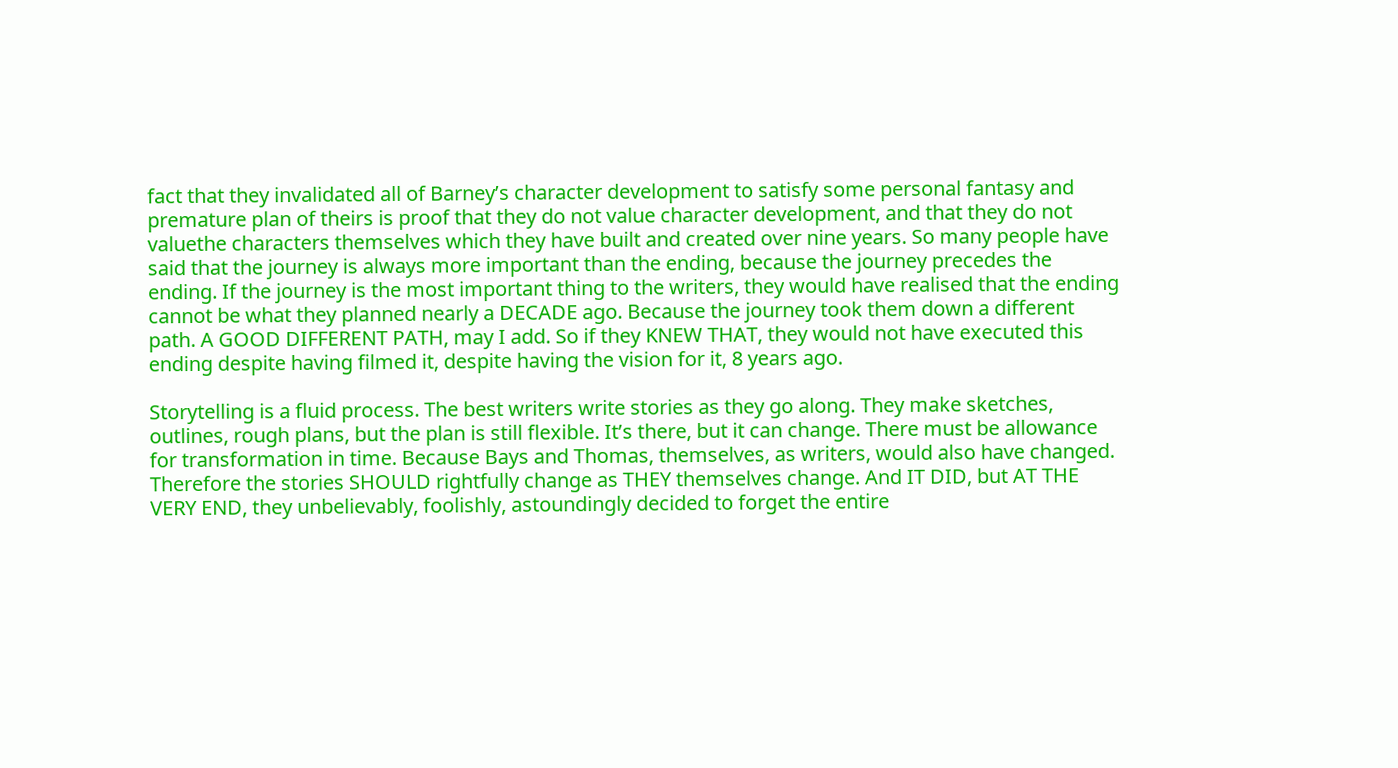fact that they invalidated all of Barney’s character development to satisfy some personal fantasy and premature plan of theirs is proof that they do not value character development, and that they do not valuethe characters themselves which they have built and created over nine years. So many people have said that the journey is always more important than the ending, because the journey precedes the ending. If the journey is the most important thing to the writers, they would have realised that the ending cannot be what they planned nearly a DECADE ago. Because the journey took them down a different path. A GOOD DIFFERENT PATH, may I add. So if they KNEW THAT, they would not have executed this ending despite having filmed it, despite having the vision for it, 8 years ago.

Storytelling is a fluid process. The best writers write stories as they go along. They make sketches, outlines, rough plans, but the plan is still flexible. It’s there, but it can change. There must be allowance for transformation in time. Because Bays and Thomas, themselves, as writers, would also have changed. Therefore the stories SHOULD rightfully change as THEY themselves change. And IT DID, but AT THE VERY END, they unbelievably, foolishly, astoundingly decided to forget the entire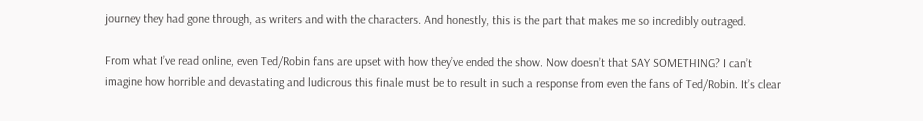journey they had gone through, as writers and with the characters. And honestly, this is the part that makes me so incredibly outraged.

From what I’ve read online, even Ted/Robin fans are upset with how they’ve ended the show. Now doesn’t that SAY SOMETHING? I can’t imagine how horrible and devastating and ludicrous this finale must be to result in such a response from even the fans of Ted/Robin. It’s clear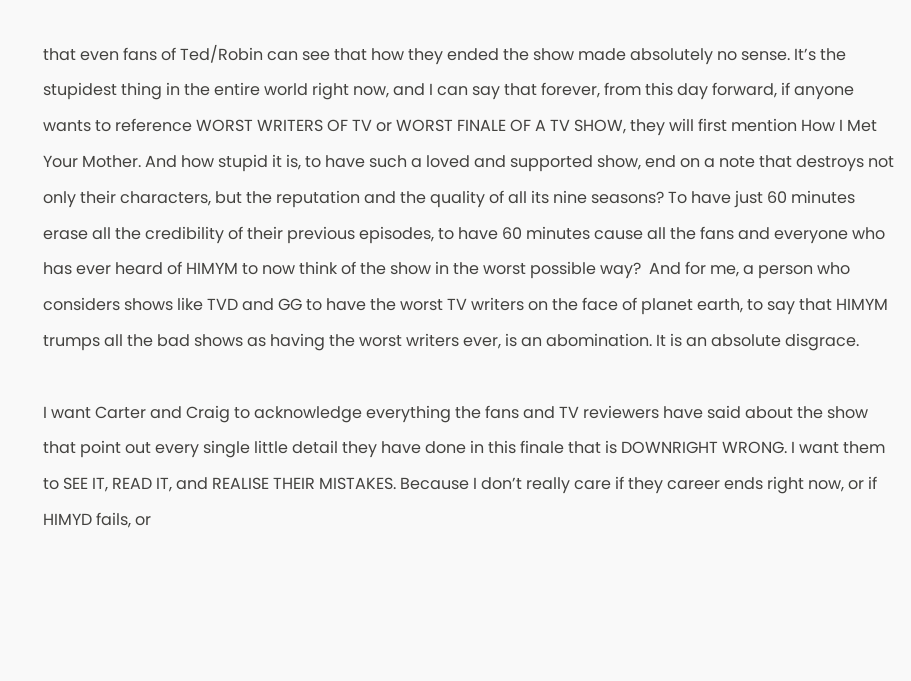that even fans of Ted/Robin can see that how they ended the show made absolutely no sense. It’s the stupidest thing in the entire world right now, and I can say that forever, from this day forward, if anyone wants to reference WORST WRITERS OF TV or WORST FINALE OF A TV SHOW, they will first mention How I Met Your Mother. And how stupid it is, to have such a loved and supported show, end on a note that destroys not only their characters, but the reputation and the quality of all its nine seasons? To have just 60 minutes erase all the credibility of their previous episodes, to have 60 minutes cause all the fans and everyone who has ever heard of HIMYM to now think of the show in the worst possible way?  And for me, a person who considers shows like TVD and GG to have the worst TV writers on the face of planet earth, to say that HIMYM trumps all the bad shows as having the worst writers ever, is an abomination. It is an absolute disgrace.

I want Carter and Craig to acknowledge everything the fans and TV reviewers have said about the show that point out every single little detail they have done in this finale that is DOWNRIGHT WRONG. I want them to SEE IT, READ IT, and REALISE THEIR MISTAKES. Because I don’t really care if they career ends right now, or if HIMYD fails, or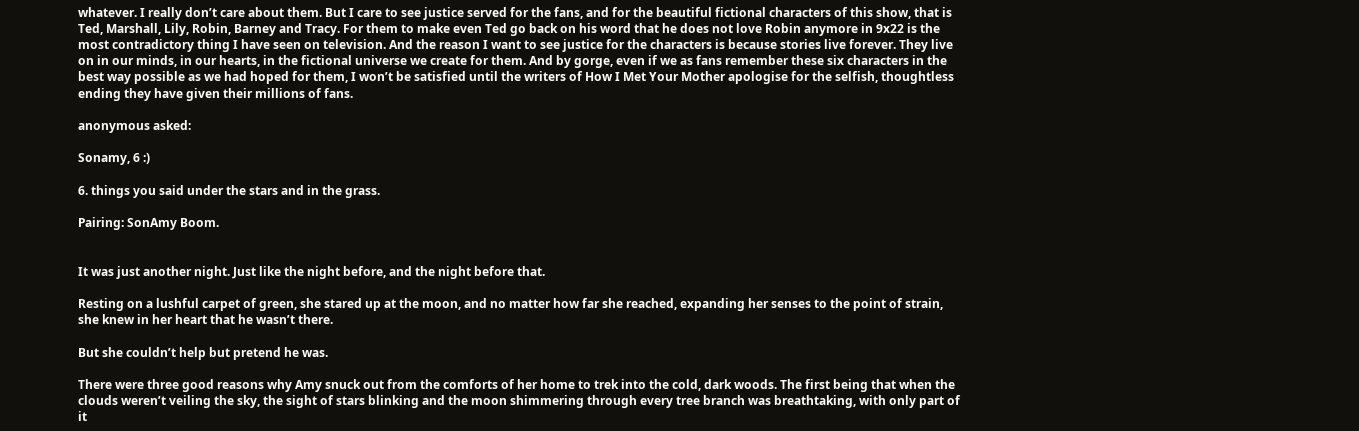whatever. I really don’t care about them. But I care to see justice served for the fans, and for the beautiful fictional characters of this show, that is Ted, Marshall, Lily, Robin, Barney and Tracy. For them to make even Ted go back on his word that he does not love Robin anymore in 9x22 is the most contradictory thing I have seen on television. And the reason I want to see justice for the characters is because stories live forever. They live on in our minds, in our hearts, in the fictional universe we create for them. And by gorge, even if we as fans remember these six characters in the best way possible as we had hoped for them, I won’t be satisfied until the writers of How I Met Your Mother apologise for the selfish, thoughtless ending they have given their millions of fans.

anonymous asked:

Sonamy, 6 :)

6. things you said under the stars and in the grass.

Pairing: SonAmy Boom.


It was just another night. Just like the night before, and the night before that.

Resting on a lushful carpet of green, she stared up at the moon, and no matter how far she reached, expanding her senses to the point of strain, she knew in her heart that he wasn’t there.

But she couldn’t help but pretend he was.

There were three good reasons why Amy snuck out from the comforts of her home to trek into the cold, dark woods. The first being that when the clouds weren’t veiling the sky, the sight of stars blinking and the moon shimmering through every tree branch was breathtaking, with only part of it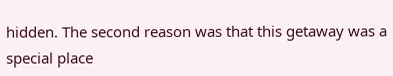hidden. The second reason was that this getaway was a special place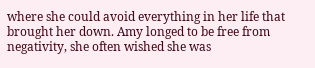where she could avoid everything in her life that brought her down. Amy longed to be free from negativity, she often wished she was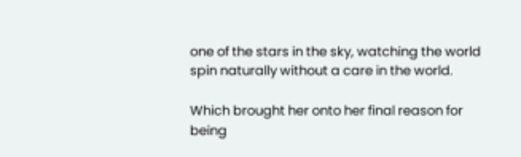one of the stars in the sky, watching the world spin naturally without a care in the world.

Which brought her onto her final reason for being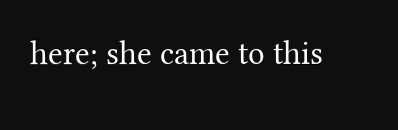here; she came to this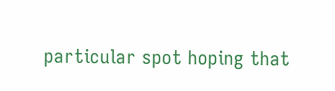particular spot hoping that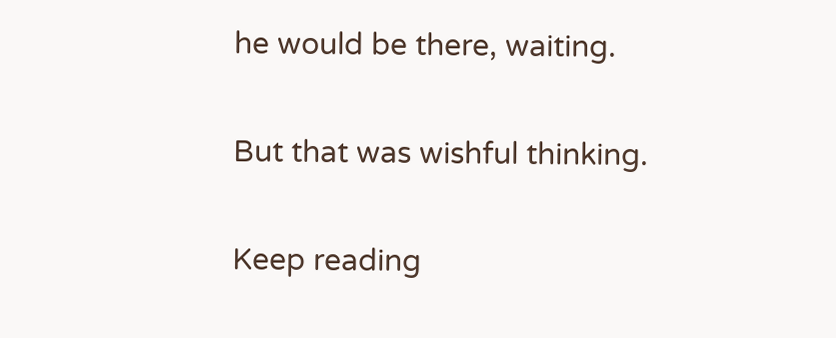he would be there, waiting.

But that was wishful thinking.

Keep reading